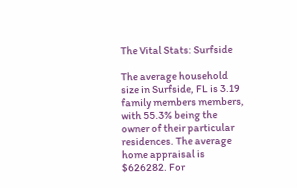The Vital Stats: Surfside

The average household size in Surfside, FL is 3.19 family members members, with 55.3% being the owner of their particular residences. The average home appraisal is $626282. For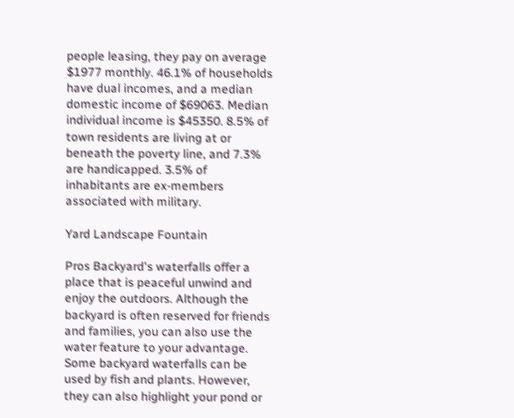people leasing, they pay on average $1977 monthly. 46.1% of households have dual incomes, and a median domestic income of $69063. Median individual income is $45350. 8.5% of town residents are living at or beneath the poverty line, and 7.3% are handicapped. 3.5% of inhabitants are ex-members associated with military.

Yard Landscape Fountain

Pros Backyard's waterfalls offer a place that is peaceful unwind and enjoy the outdoors. Although the backyard is often reserved for friends and families, you can also use the water feature to your advantage. Some backyard waterfalls can be used by fish and plants. However, they can also highlight your pond or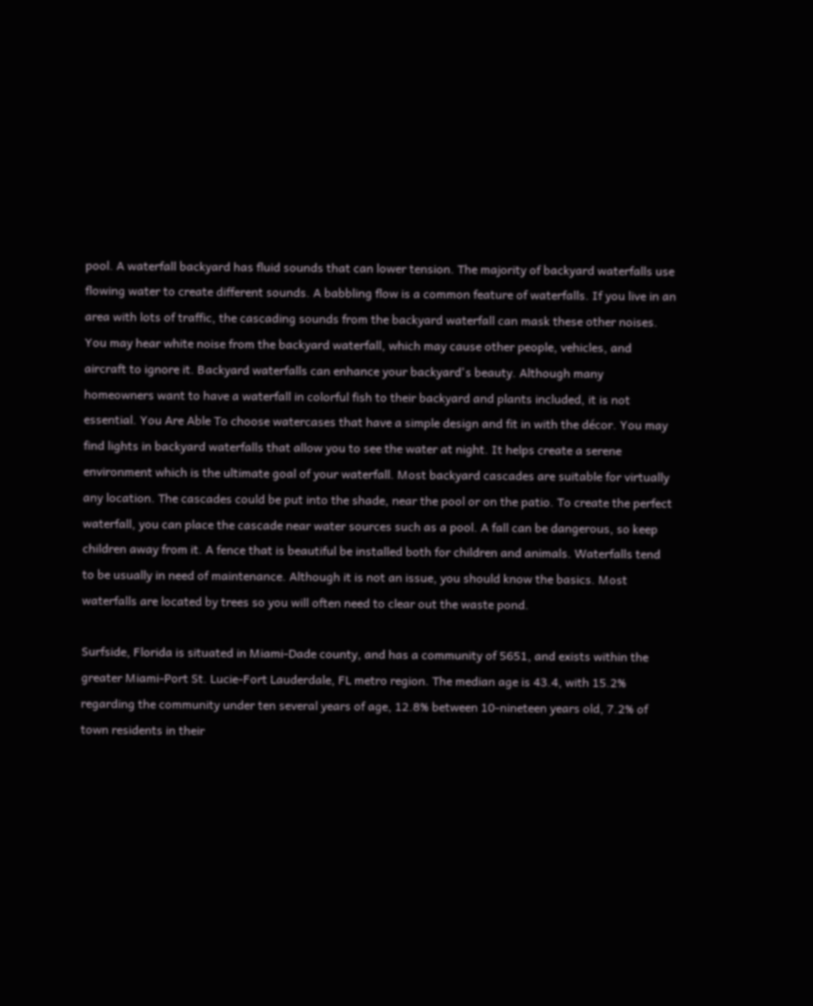pool. A waterfall backyard has fluid sounds that can lower tension. The majority of backyard waterfalls use flowing water to create different sounds. A babbling flow is a common feature of waterfalls. If you live in an area with lots of traffic, the cascading sounds from the backyard waterfall can mask these other noises. You may hear white noise from the backyard waterfall, which may cause other people, vehicles, and aircraft to ignore it. Backyard waterfalls can enhance your backyard's beauty. Although many homeowners want to have a waterfall in colorful fish to their backyard and plants included, it is not essential. You Are Able To choose watercases that have a simple design and fit in with the décor. You may find lights in backyard waterfalls that allow you to see the water at night. It helps create a serene environment which is the ultimate goal of your waterfall. Most backyard cascades are suitable for virtually any location. The cascades could be put into the shade, near the pool or on the patio. To create the perfect waterfall, you can place the cascade near water sources such as a pool. A fall can be dangerous, so keep children away from it. A fence that is beautiful be installed both for children and animals. Waterfalls tend to be usually in need of maintenance. Although it is not an issue, you should know the basics. Most waterfalls are located by trees so you will often need to clear out the waste pond.

Surfside, Florida is situated in Miami-Dade county, and has a community of 5651, and exists within the greater Miami-Port St. Lucie-Fort Lauderdale, FL metro region. The median age is 43.4, with 15.2% regarding the community under ten several years of age, 12.8% between 10-nineteen years old, 7.2% of town residents in their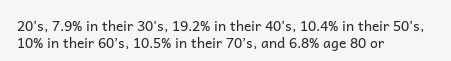20’s, 7.9% in their 30's, 19.2% in their 40’s, 10.4% in their 50’s, 10% in their 60’s, 10.5% in their 70’s, and 6.8% age 80 or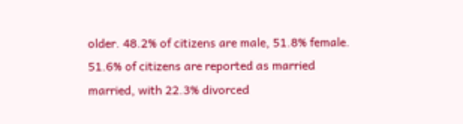older. 48.2% of citizens are male, 51.8% female. 51.6% of citizens are reported as married married, with 22.3% divorced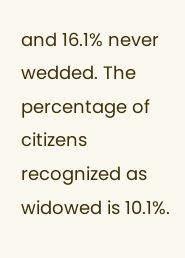and 16.1% never wedded. The percentage of citizens recognized as widowed is 10.1%.